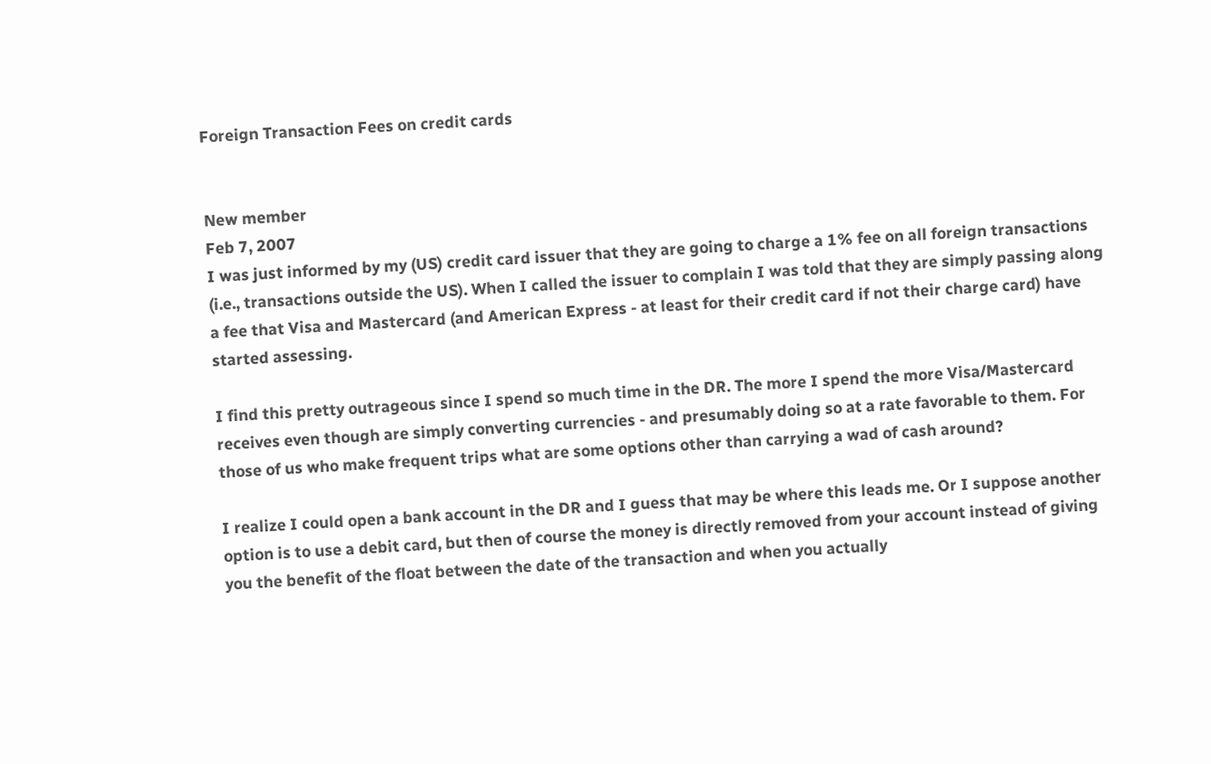Foreign Transaction Fees on credit cards


New member
Feb 7, 2007
I was just informed by my (US) credit card issuer that they are going to charge a 1% fee on all foreign transactions (i.e., transactions outside the US). When I called the issuer to complain I was told that they are simply passing along a fee that Visa and Mastercard (and American Express - at least for their credit card if not their charge card) have started assessing.

I find this pretty outrageous since I spend so much time in the DR. The more I spend the more Visa/Mastercard receives even though are simply converting currencies - and presumably doing so at a rate favorable to them. For those of us who make frequent trips what are some options other than carrying a wad of cash around?

I realize I could open a bank account in the DR and I guess that may be where this leads me. Or I suppose another option is to use a debit card, but then of course the money is directly removed from your account instead of giving you the benefit of the float between the date of the transaction and when you actually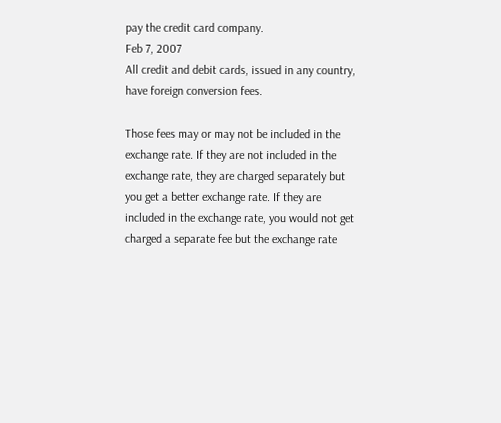pay the credit card company.
Feb 7, 2007
All credit and debit cards, issued in any country, have foreign conversion fees.

Those fees may or may not be included in the exchange rate. If they are not included in the exchange rate, they are charged separately but you get a better exchange rate. If they are included in the exchange rate, you would not get charged a separate fee but the exchange rate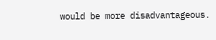would be more disadvantageous.